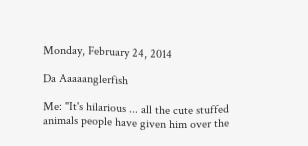Monday, February 24, 2014

Da Aaaaanglerfish

Me: "It's hilarious ... all the cute stuffed animals people have given him over the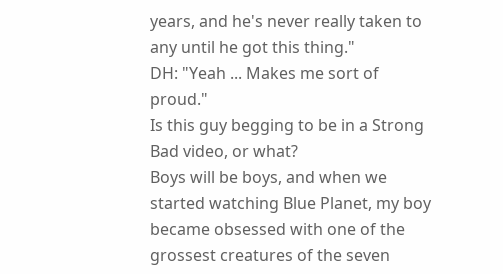years, and he's never really taken to any until he got this thing."
DH: "Yeah ... Makes me sort of proud."
Is this guy begging to be in a Strong Bad video, or what?
Boys will be boys, and when we started watching Blue Planet, my boy became obsessed with one of the grossest creatures of the seven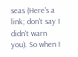seas (Here's a link; don't say I didn't warn you). So when I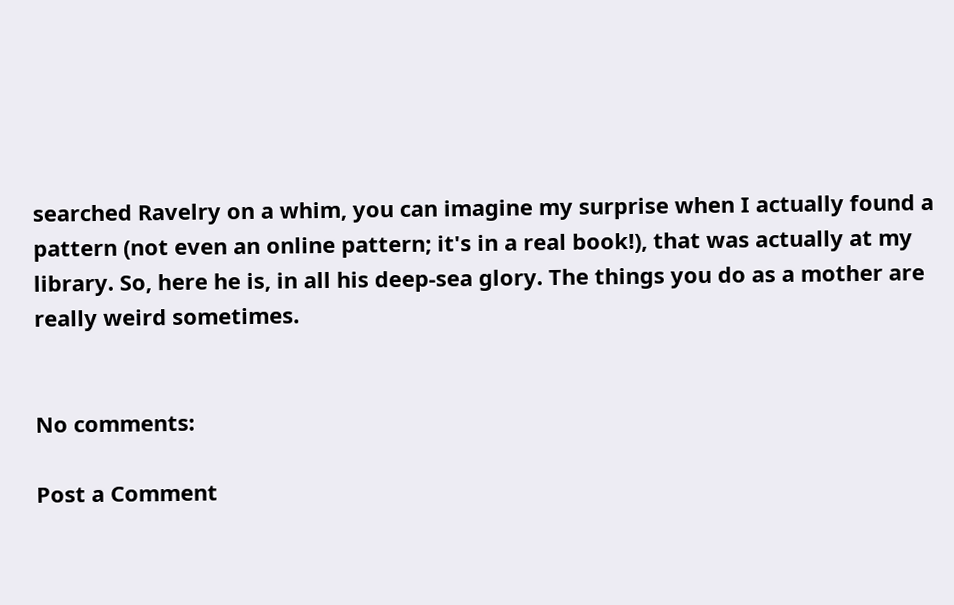searched Ravelry on a whim, you can imagine my surprise when I actually found a pattern (not even an online pattern; it's in a real book!), that was actually at my library. So, here he is, in all his deep-sea glory. The things you do as a mother are really weird sometimes.


No comments:

Post a Comment